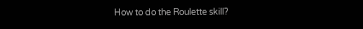How to do the Roulette skill?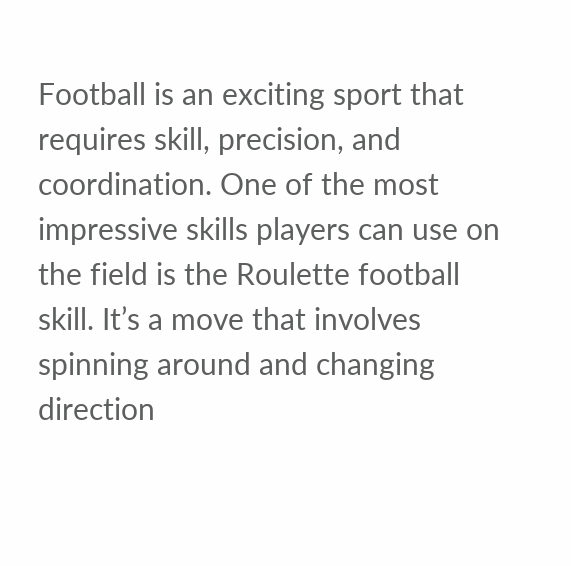Football is an exciting sport that requires skill, precision, and coordination. One of the most impressive skills players can use on the field is the Roulette football skill. It’s a move that involves spinning around and changing direction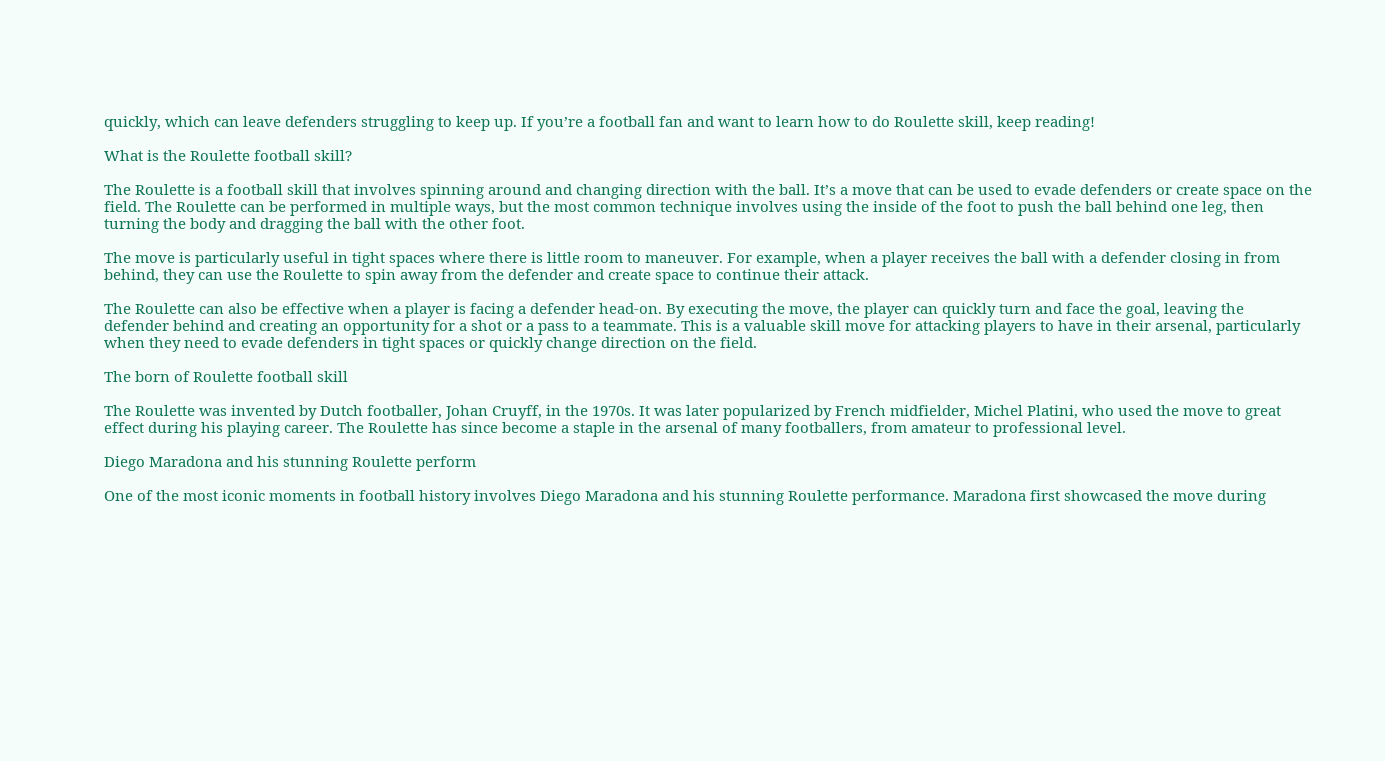quickly, which can leave defenders struggling to keep up. If you’re a football fan and want to learn how to do Roulette skill, keep reading!

What is the Roulette football skill?

The Roulette is a football skill that involves spinning around and changing direction with the ball. It’s a move that can be used to evade defenders or create space on the field. The Roulette can be performed in multiple ways, but the most common technique involves using the inside of the foot to push the ball behind one leg, then turning the body and dragging the ball with the other foot.

The move is particularly useful in tight spaces where there is little room to maneuver. For example, when a player receives the ball with a defender closing in from behind, they can use the Roulette to spin away from the defender and create space to continue their attack.

The Roulette can also be effective when a player is facing a defender head-on. By executing the move, the player can quickly turn and face the goal, leaving the defender behind and creating an opportunity for a shot or a pass to a teammate. This is a valuable skill move for attacking players to have in their arsenal, particularly when they need to evade defenders in tight spaces or quickly change direction on the field.

The born of Roulette football skill

The Roulette was invented by Dutch footballer, Johan Cruyff, in the 1970s. It was later popularized by French midfielder, Michel Platini, who used the move to great effect during his playing career. The Roulette has since become a staple in the arsenal of many footballers, from amateur to professional level.

Diego Maradona and his stunning Roulette perform

One of the most iconic moments in football history involves Diego Maradona and his stunning Roulette performance. Maradona first showcased the move during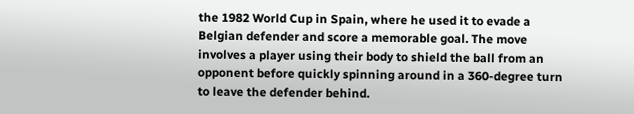the 1982 World Cup in Spain, where he used it to evade a Belgian defender and score a memorable goal. The move involves a player using their body to shield the ball from an opponent before quickly spinning around in a 360-degree turn to leave the defender behind.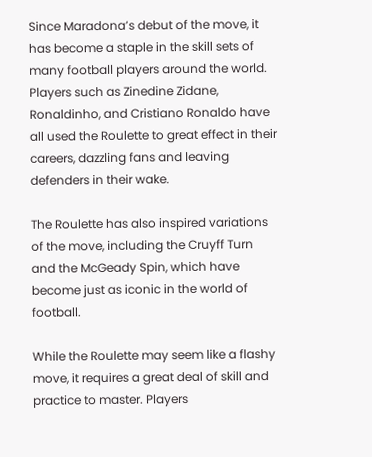Since Maradona’s debut of the move, it has become a staple in the skill sets of many football players around the world. Players such as Zinedine Zidane, Ronaldinho, and Cristiano Ronaldo have all used the Roulette to great effect in their careers, dazzling fans and leaving defenders in their wake.

The Roulette has also inspired variations of the move, including the Cruyff Turn and the McGeady Spin, which have become just as iconic in the world of football.

While the Roulette may seem like a flashy move, it requires a great deal of skill and practice to master. Players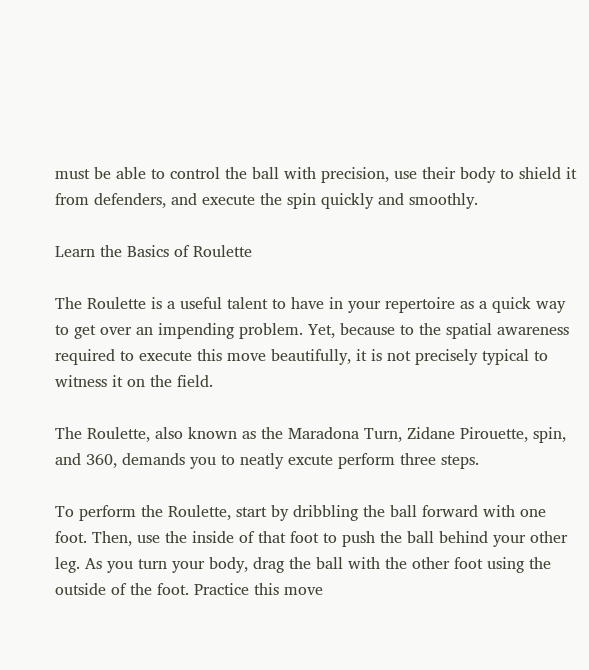must be able to control the ball with precision, use their body to shield it from defenders, and execute the spin quickly and smoothly.

Learn the Basics of Roulette

The Roulette is a useful talent to have in your repertoire as a quick way to get over an impending problem. Yet, because to the spatial awareness required to execute this move beautifully, it is not precisely typical to witness it on the field.

The Roulette, also known as the Maradona Turn, Zidane Pirouette, spin, and 360, demands you to neatly excute perform three steps.

To perform the Roulette, start by dribbling the ball forward with one foot. Then, use the inside of that foot to push the ball behind your other leg. As you turn your body, drag the ball with the other foot using the outside of the foot. Practice this move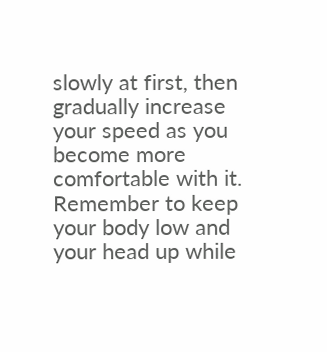slowly at first, then gradually increase your speed as you become more comfortable with it. Remember to keep your body low and your head up while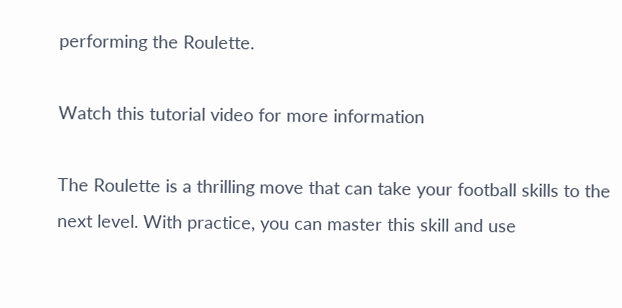performing the Roulette.

Watch this tutorial video for more information

The Roulette is a thrilling move that can take your football skills to the next level. With practice, you can master this skill and use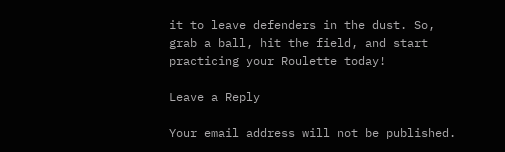it to leave defenders in the dust. So, grab a ball, hit the field, and start practicing your Roulette today!

Leave a Reply

Your email address will not be published.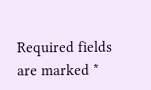Required fields are marked *